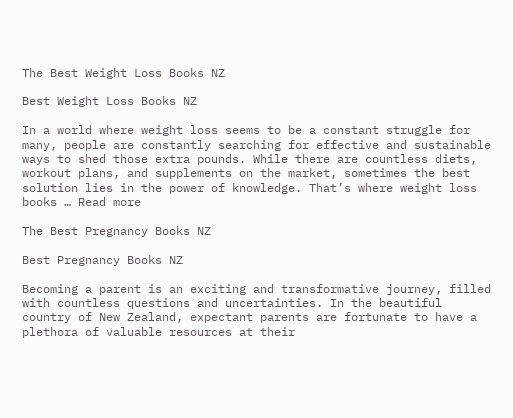The Best Weight Loss Books NZ

Best Weight Loss Books NZ

In a world where weight loss seems to be a constant struggle for many, people are constantly searching for effective and sustainable ways to shed those extra pounds. While there are countless diets, workout plans, and supplements on the market, sometimes the best solution lies in the power of knowledge. That’s where weight loss books … Read more

The Best Pregnancy Books NZ

Best Pregnancy Books NZ

Becoming a parent is an exciting and transformative journey, filled with countless questions and uncertainties. In the beautiful country of New Zealand, expectant parents are fortunate to have a plethora of valuable resources at their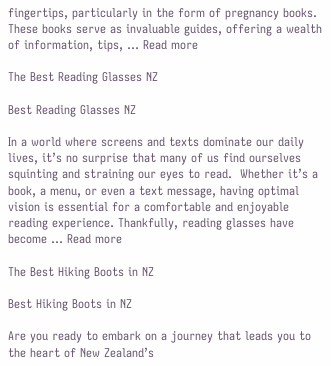fingertips, particularly in the form of pregnancy books.  These books serve as invaluable guides, offering a wealth of information, tips, … Read more

The Best Reading Glasses NZ

Best Reading Glasses NZ

In a world where screens and texts dominate our daily lives, it’s no surprise that many of us find ourselves squinting and straining our eyes to read.  Whether it’s a book, a menu, or even a text message, having optimal vision is essential for a comfortable and enjoyable reading experience. Thankfully, reading glasses have become … Read more

The Best Hiking Boots in NZ

Best Hiking Boots in NZ

Are you ready to embark on a journey that leads you to the heart of New Zealand’s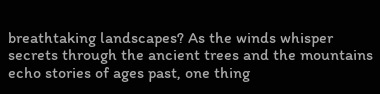breathtaking landscapes? As the winds whisper secrets through the ancient trees and the mountains echo stories of ages past, one thing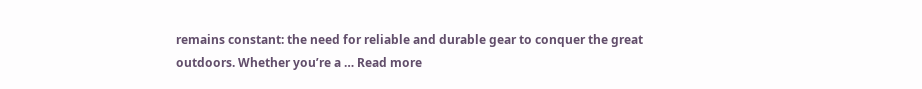remains constant: the need for reliable and durable gear to conquer the great outdoors. Whether you’re a … Read more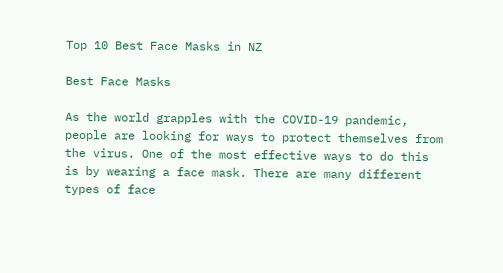Top 10 Best Face Masks in NZ

Best Face Masks

As the world grapples with the COVID-19 pandemic, people are looking for ways to protect themselves from the virus. One of the most effective ways to do this is by wearing a face mask. There are many different types of face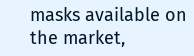masks available on the market,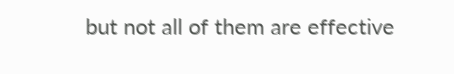but not all of them are effective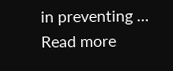in preventing … Read more